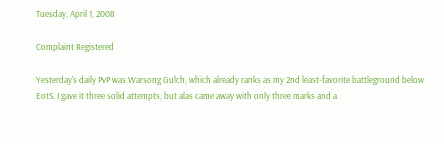Tuesday, April 1, 2008

Complaint Registered

Yesterday's daily PvP was Warsong Gulch, which already ranks as my 2nd least-favorite battleground below EotS. I gave it three solid attempts, but alas came away with only three marks and a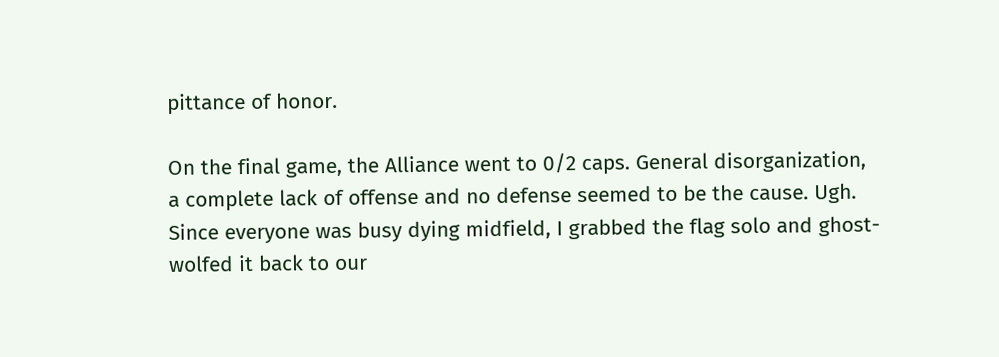pittance of honor.

On the final game, the Alliance went to 0/2 caps. General disorganization, a complete lack of offense and no defense seemed to be the cause. Ugh. Since everyone was busy dying midfield, I grabbed the flag solo and ghost-wolfed it back to our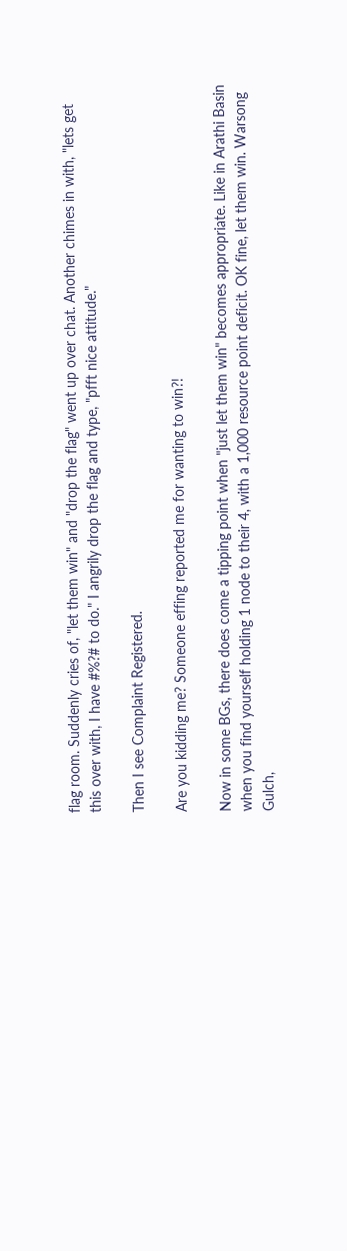flag room. Suddenly cries of, "let them win" and "drop the flag" went up over chat. Another chimes in with, "lets get this over with, I have #%?# to do." I angrily drop the flag and type, "pfft nice attitude."

Then I see Complaint Registered.

Are you kidding me? Someone effing reported me for wanting to win?!

Now in some BGs, there does come a tipping point when "just let them win" becomes appropriate. Like in Arathi Basin when you find yourself holding 1 node to their 4, with a 1,000 resource point deficit. OK fine, let them win. Warsong Gulch,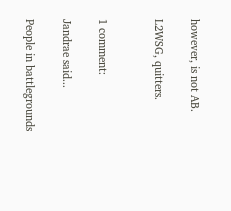however, is not AB.

L2WSG, quitters.


1 comment:

Jandrae said...

People in battlegrounds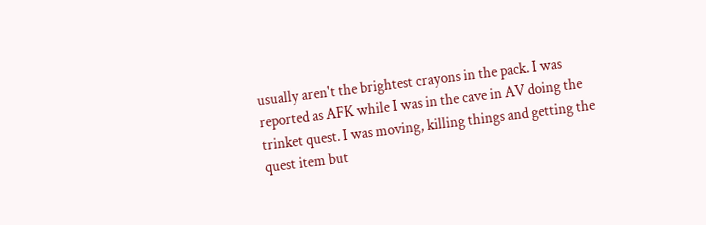usually aren't the brightest crayons in the pack. I was reported as AFK while I was in the cave in AV doing the trinket quest. I was moving, killing things and getting the quest item but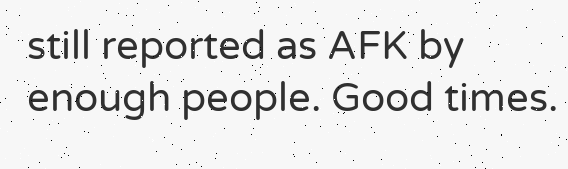still reported as AFK by enough people. Good times.